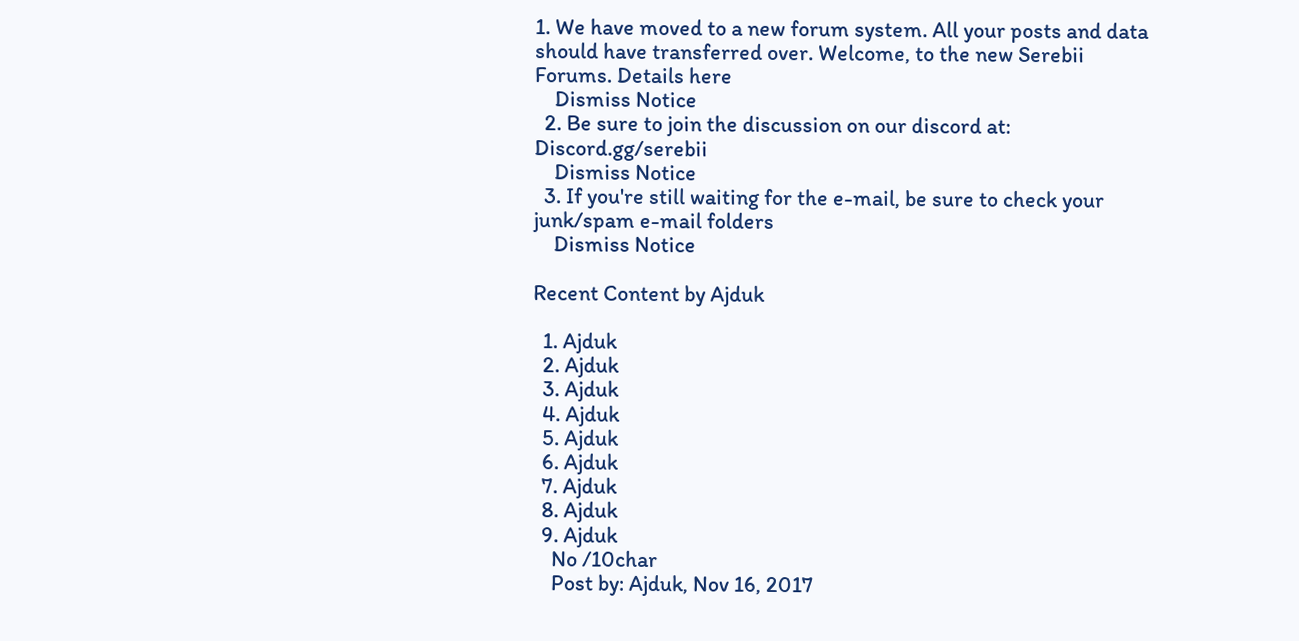1. We have moved to a new forum system. All your posts and data should have transferred over. Welcome, to the new Serebii Forums. Details here
    Dismiss Notice
  2. Be sure to join the discussion on our discord at: Discord.gg/serebii
    Dismiss Notice
  3. If you're still waiting for the e-mail, be sure to check your junk/spam e-mail folders
    Dismiss Notice

Recent Content by Ajduk

  1. Ajduk
  2. Ajduk
  3. Ajduk
  4. Ajduk
  5. Ajduk
  6. Ajduk
  7. Ajduk
  8. Ajduk
  9. Ajduk
    No /10char
    Post by: Ajduk, Nov 16, 2017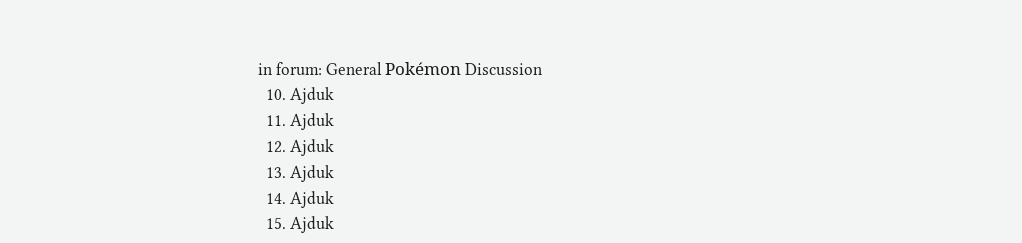in forum: General Pokémon Discussion
  10. Ajduk
  11. Ajduk
  12. Ajduk
  13. Ajduk
  14. Ajduk
  15. Ajduk